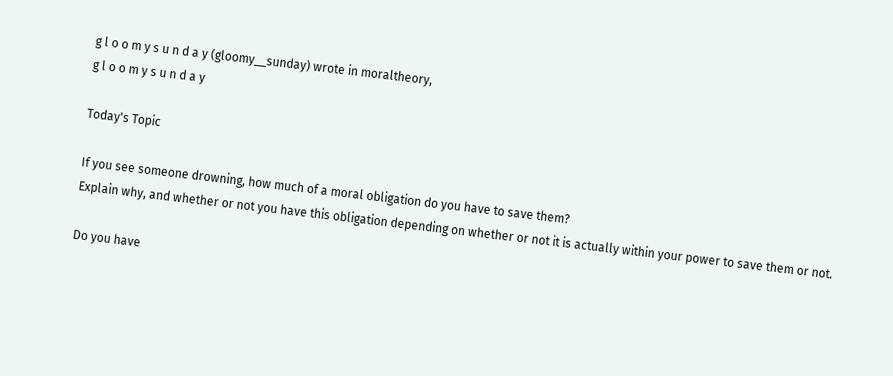g l o o m y s u n d a y (gloomy__sunday) wrote in moraltheory,
g l o o m y s u n d a y

Today's Topic

If you see someone drowning, how much of a moral obligation do you have to save them?
Explain why, and whether or not you have this obligation depending on whether or not it is actually within your power to save them or not.

Do you have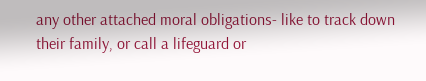any other attached moral obligations- like to track down their family, or call a lifeguard or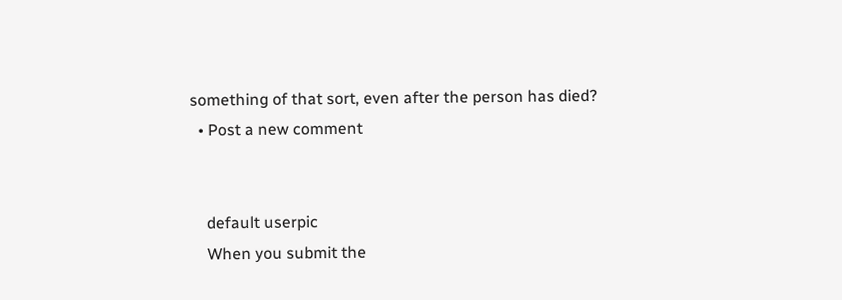something of that sort, even after the person has died?
  • Post a new comment


    default userpic
    When you submit the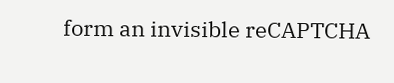form an invisible reCAPTCHA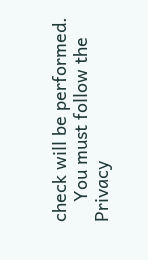check will be performed.
    You must follow the Privacy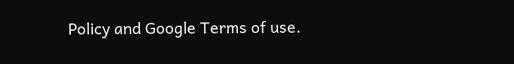Policy and Google Terms of use.